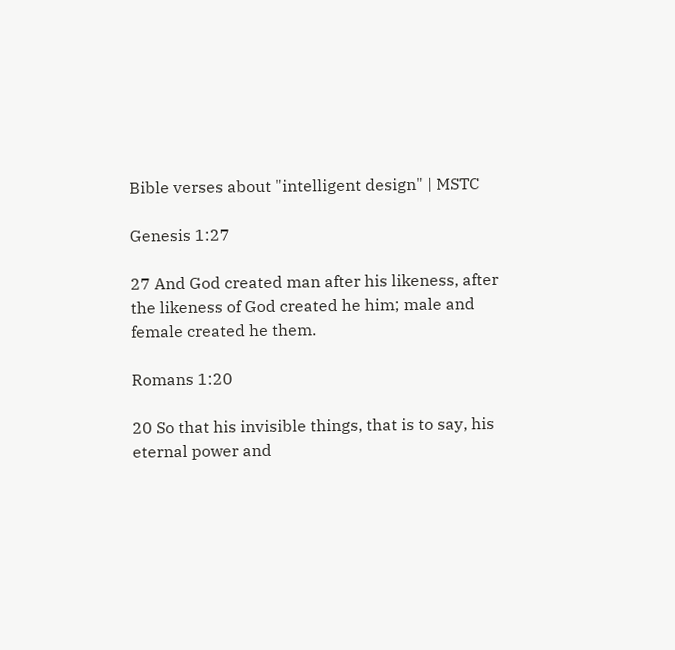Bible verses about "intelligent design" | MSTC

Genesis 1:27

27 And God created man after his likeness, after the likeness of God created he him; male and female created he them.

Romans 1:20

20 So that his invisible things, that is to say, his eternal power and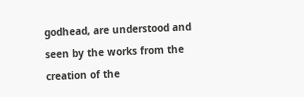godhead, are understood and seen by the works from the creation of the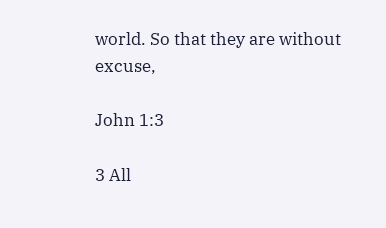world. So that they are without excuse,

John 1:3

3 All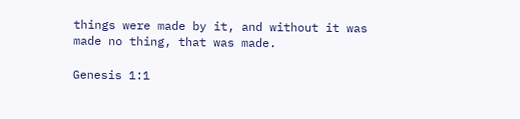things were made by it, and without it was made no thing, that was made.

Genesis 1:1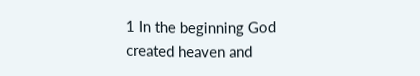1 In the beginning God created heaven and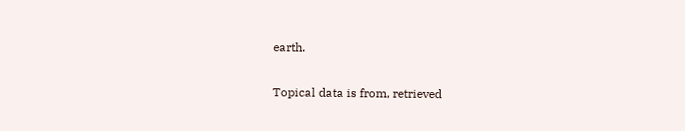earth.

Topical data is from, retrieved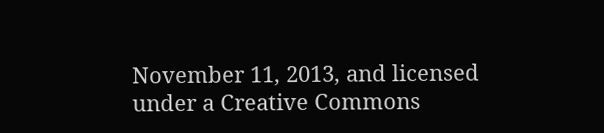November 11, 2013, and licensed under a Creative Commons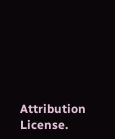Attribution License.